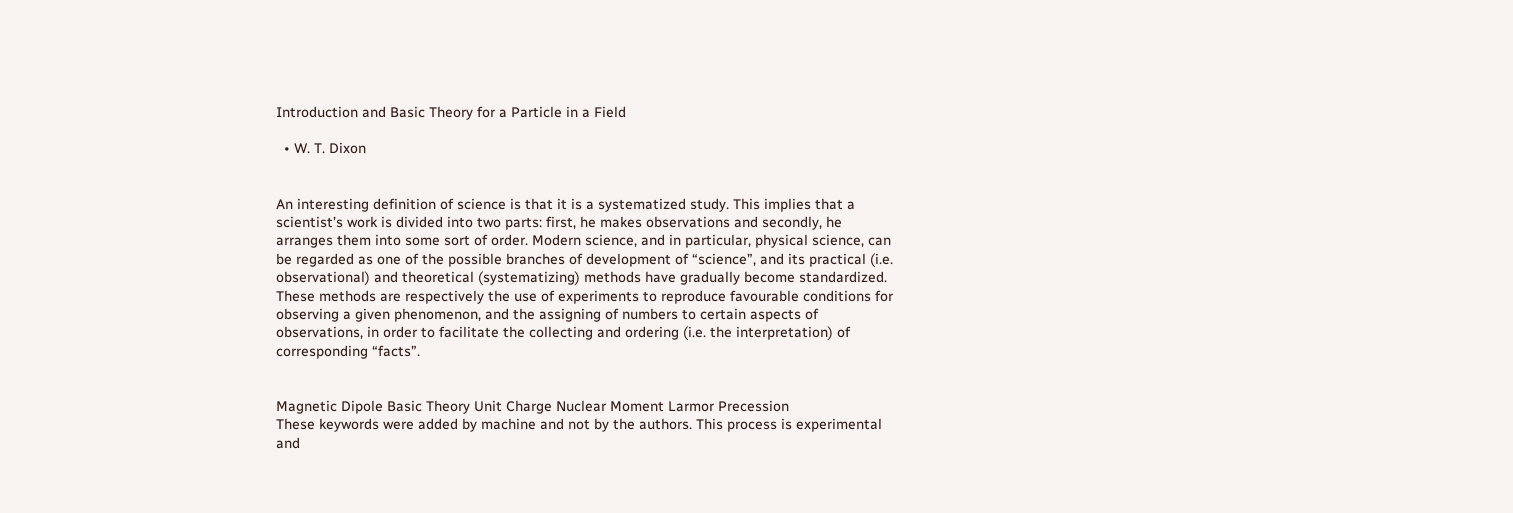Introduction and Basic Theory for a Particle in a Field

  • W. T. Dixon


An interesting definition of science is that it is a systematized study. This implies that a scientist’s work is divided into two parts: first, he makes observations and secondly, he arranges them into some sort of order. Modern science, and in particular, physical science, can be regarded as one of the possible branches of development of “science”, and its practical (i.e. observational) and theoretical (systematizing) methods have gradually become standardized. These methods are respectively the use of experiments to reproduce favourable conditions for observing a given phenomenon, and the assigning of numbers to certain aspects of observations, in order to facilitate the collecting and ordering (i.e. the interpretation) of corresponding “facts”.


Magnetic Dipole Basic Theory Unit Charge Nuclear Moment Larmor Precession
These keywords were added by machine and not by the authors. This process is experimental and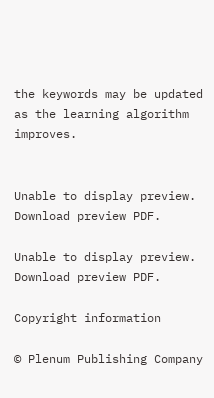the keywords may be updated as the learning algorithm improves.


Unable to display preview. Download preview PDF.

Unable to display preview. Download preview PDF.

Copyright information

© Plenum Publishing Company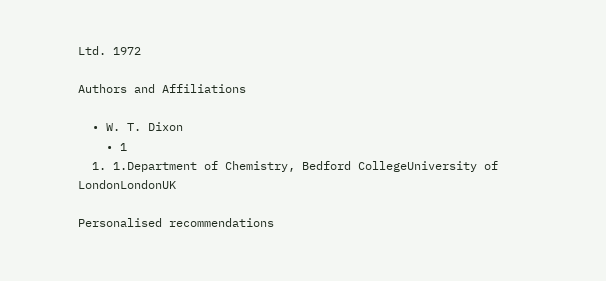Ltd. 1972

Authors and Affiliations

  • W. T. Dixon
    • 1
  1. 1.Department of Chemistry, Bedford CollegeUniversity of LondonLondonUK

Personalised recommendations